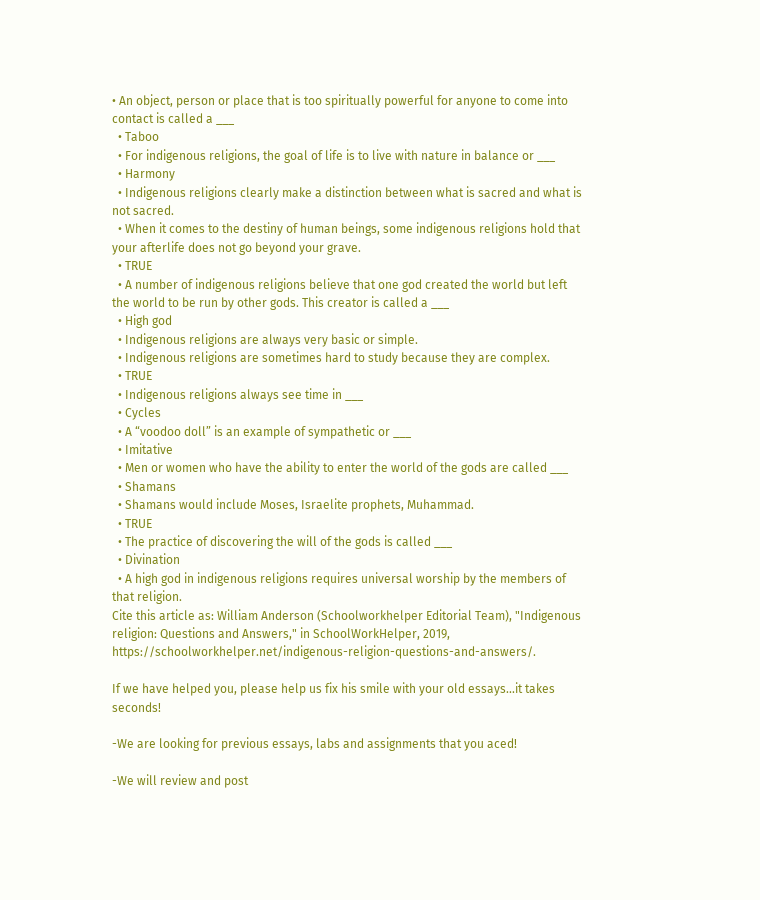• An object, person or place that is too spiritually powerful for anyone to come into contact is called a ___
  • Taboo
  • For indigenous religions, the goal of life is to live with nature in balance or ___
  • Harmony
  • Indigenous religions clearly make a distinction between what is sacred and what is not sacred.
  • When it comes to the destiny of human beings, some indigenous religions hold that your afterlife does not go beyond your grave.
  • TRUE
  • A number of indigenous religions believe that one god created the world but left the world to be run by other gods. This creator is called a ___
  • High god
  • Indigenous religions are always very basic or simple.
  • Indigenous religions are sometimes hard to study because they are complex.
  • TRUE
  • Indigenous religions always see time in ___
  • Cycles
  • A “voodoo doll” is an example of sympathetic or ___
  • Imitative
  • Men or women who have the ability to enter the world of the gods are called ___
  • Shamans
  • Shamans would include Moses, Israelite prophets, Muhammad.
  • TRUE
  • The practice of discovering the will of the gods is called ___
  • Divination
  • A high god in indigenous religions requires universal worship by the members of that religion.
Cite this article as: William Anderson (Schoolworkhelper Editorial Team), "Indigenous religion: Questions and Answers," in SchoolWorkHelper, 2019, https://schoolworkhelper.net/indigenous-religion-questions-and-answers/.

If we have helped you, please help us fix his smile with your old essays...it takes seconds!

-We are looking for previous essays, labs and assignments that you aced!

-We will review and post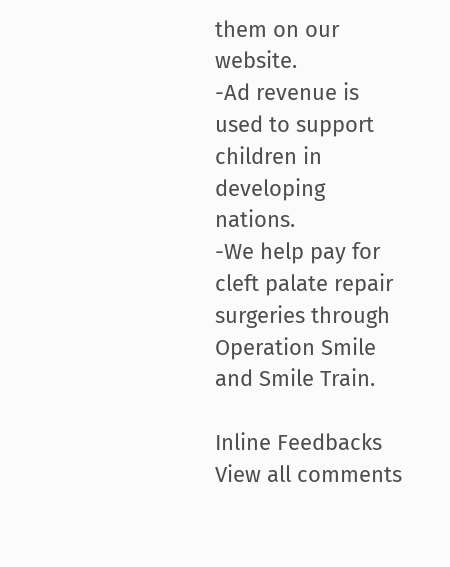them on our website.
-Ad revenue is used to support children in developing nations.
-We help pay for cleft palate repair surgeries through Operation Smile and Smile Train.

Inline Feedbacks
View all comments